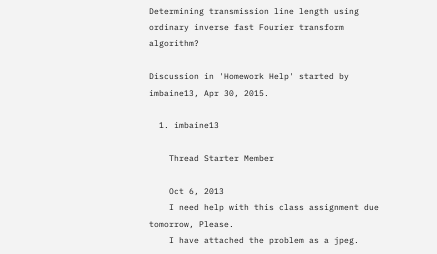Determining transmission line length using ordinary inverse fast Fourier transform algorithm?

Discussion in 'Homework Help' started by imbaine13, Apr 30, 2015.

  1. imbaine13

    Thread Starter Member

    Oct 6, 2013
    I need help with this class assignment due tomorrow, Please.
    I have attached the problem as a jpeg.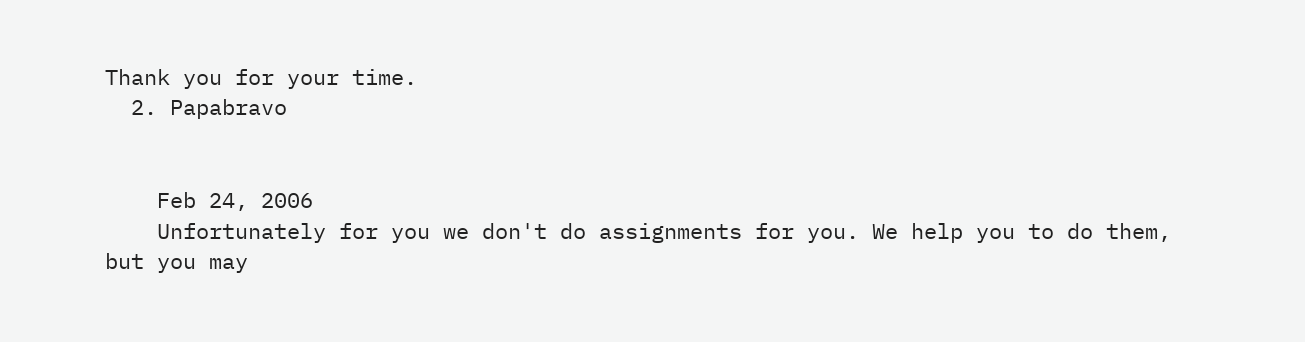Thank you for your time.
  2. Papabravo


    Feb 24, 2006
    Unfortunately for you we don't do assignments for you. We help you to do them, but you may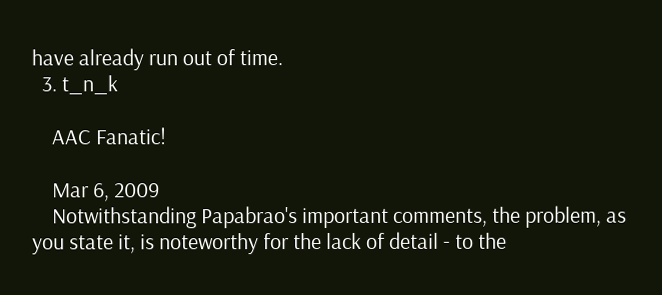have already run out of time.
  3. t_n_k

    AAC Fanatic!

    Mar 6, 2009
    Notwithstanding Papabrao's important comments, the problem, as you state it, is noteworthy for the lack of detail - to the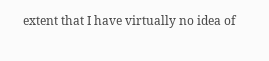extent that I have virtually no idea of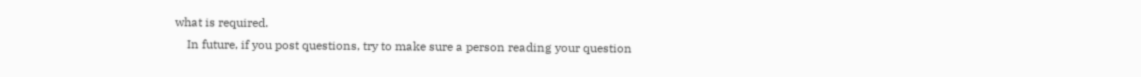what is required.
    In future, if you post questions, try to make sure a person reading your question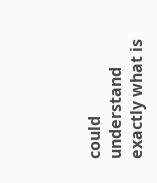could understand exactly what is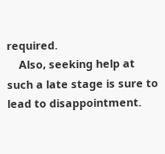required.
    Also, seeking help at such a late stage is sure to lead to disappointment.